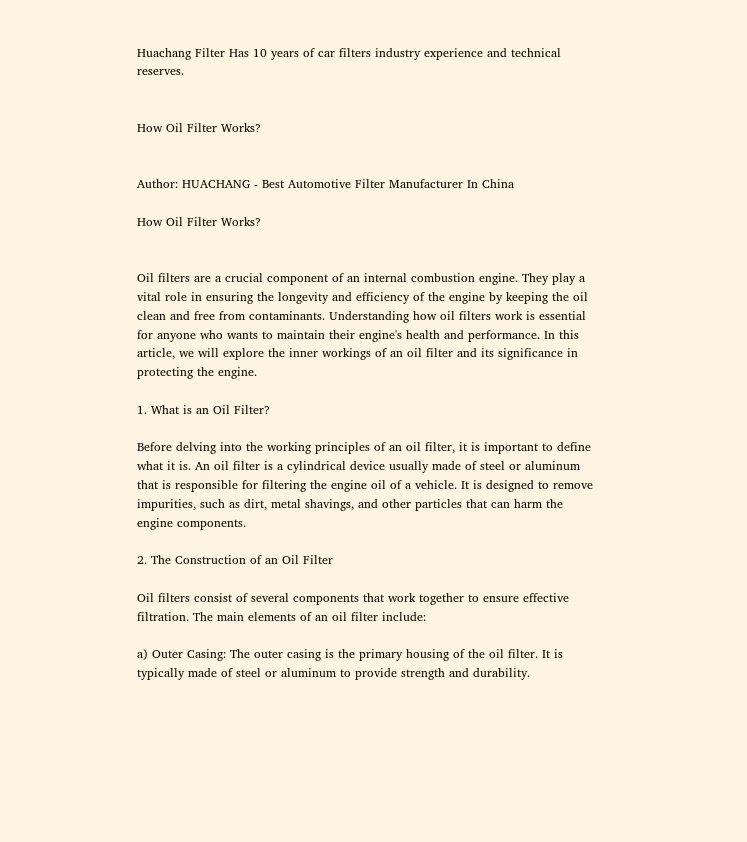Huachang Filter Has 10 years of car filters industry experience and technical reserves.


How Oil Filter Works?


Author: HUACHANG - Best Automotive Filter Manufacturer In China

How Oil Filter Works?


Oil filters are a crucial component of an internal combustion engine. They play a vital role in ensuring the longevity and efficiency of the engine by keeping the oil clean and free from contaminants. Understanding how oil filters work is essential for anyone who wants to maintain their engine's health and performance. In this article, we will explore the inner workings of an oil filter and its significance in protecting the engine.

1. What is an Oil Filter?

Before delving into the working principles of an oil filter, it is important to define what it is. An oil filter is a cylindrical device usually made of steel or aluminum that is responsible for filtering the engine oil of a vehicle. It is designed to remove impurities, such as dirt, metal shavings, and other particles that can harm the engine components.

2. The Construction of an Oil Filter

Oil filters consist of several components that work together to ensure effective filtration. The main elements of an oil filter include:

a) Outer Casing: The outer casing is the primary housing of the oil filter. It is typically made of steel or aluminum to provide strength and durability.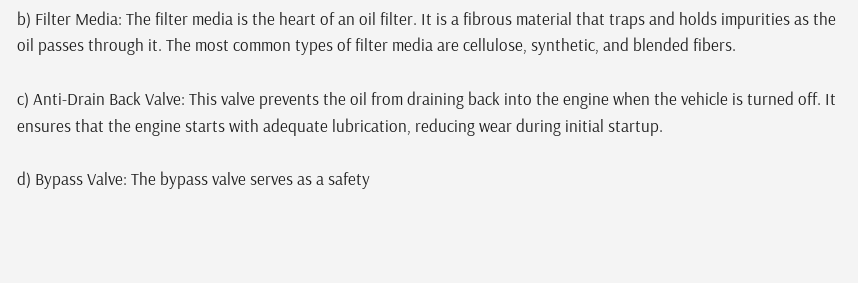b) Filter Media: The filter media is the heart of an oil filter. It is a fibrous material that traps and holds impurities as the oil passes through it. The most common types of filter media are cellulose, synthetic, and blended fibers.

c) Anti-Drain Back Valve: This valve prevents the oil from draining back into the engine when the vehicle is turned off. It ensures that the engine starts with adequate lubrication, reducing wear during initial startup.

d) Bypass Valve: The bypass valve serves as a safety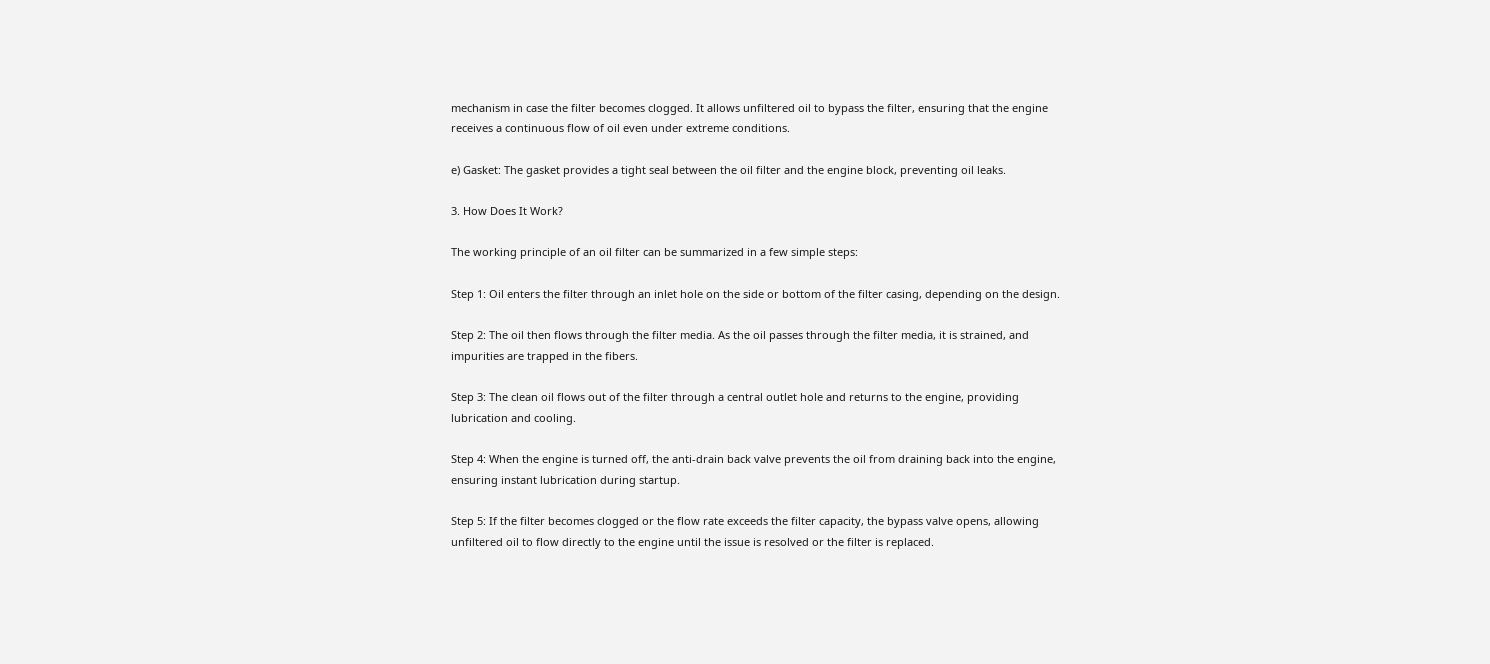mechanism in case the filter becomes clogged. It allows unfiltered oil to bypass the filter, ensuring that the engine receives a continuous flow of oil even under extreme conditions.

e) Gasket: The gasket provides a tight seal between the oil filter and the engine block, preventing oil leaks.

3. How Does It Work?

The working principle of an oil filter can be summarized in a few simple steps:

Step 1: Oil enters the filter through an inlet hole on the side or bottom of the filter casing, depending on the design.

Step 2: The oil then flows through the filter media. As the oil passes through the filter media, it is strained, and impurities are trapped in the fibers.

Step 3: The clean oil flows out of the filter through a central outlet hole and returns to the engine, providing lubrication and cooling.

Step 4: When the engine is turned off, the anti-drain back valve prevents the oil from draining back into the engine, ensuring instant lubrication during startup.

Step 5: If the filter becomes clogged or the flow rate exceeds the filter capacity, the bypass valve opens, allowing unfiltered oil to flow directly to the engine until the issue is resolved or the filter is replaced.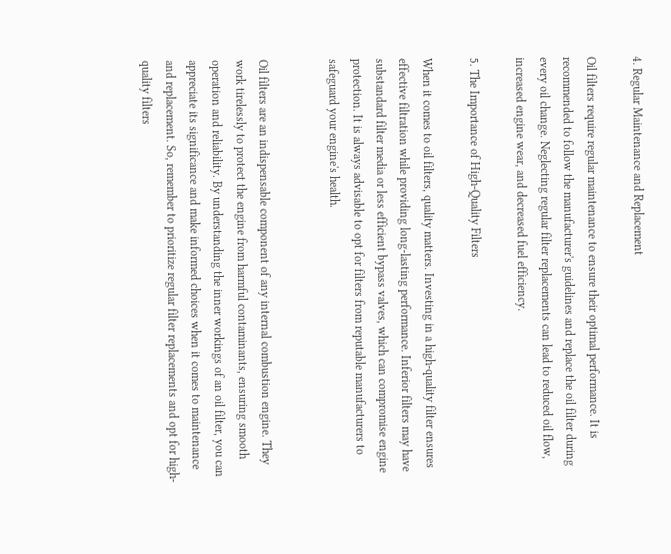4. Regular Maintenance and Replacement

Oil filters require regular maintenance to ensure their optimal performance. It is recommended to follow the manufacturer's guidelines and replace the oil filter during every oil change. Neglecting regular filter replacements can lead to reduced oil flow, increased engine wear, and decreased fuel efficiency.

5. The Importance of High-Quality Filters

When it comes to oil filters, quality matters. Investing in a high-quality filter ensures effective filtration while providing long-lasting performance. Inferior filters may have substandard filter media or less efficient bypass valves, which can compromise engine protection. It is always advisable to opt for filters from reputable manufacturers to safeguard your engine's health.


Oil filters are an indispensable component of any internal combustion engine. They work tirelessly to protect the engine from harmful contaminants, ensuring smooth operation and reliability. By understanding the inner workings of an oil filter, you can appreciate its significance and make informed choices when it comes to maintenance and replacement. So, remember to prioritize regular filter replacements and opt for high-quality filters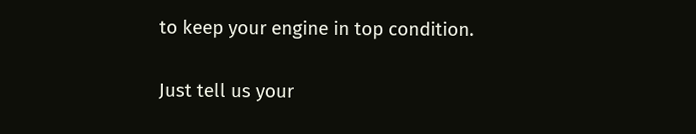to keep your engine in top condition.


Just tell us your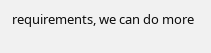requirements, we can do more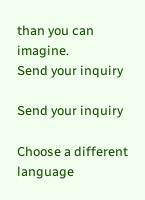than you can imagine.
Send your inquiry

Send your inquiry

Choose a different language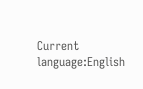Current language:English